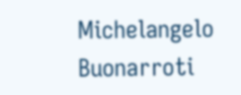Michelangelo Buonarroti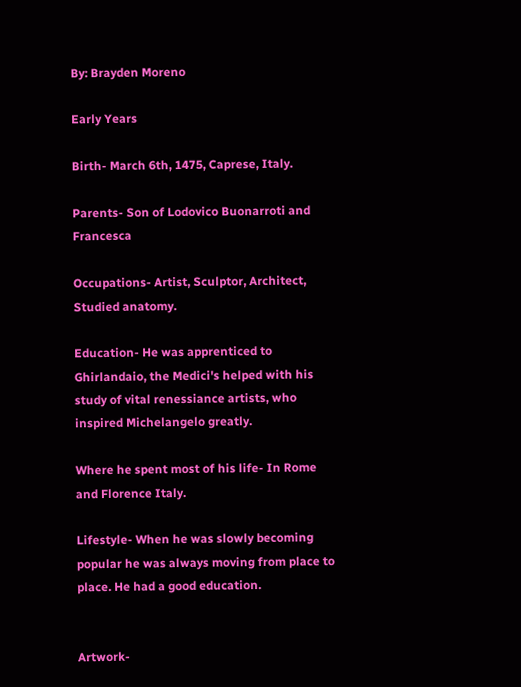By: Brayden Moreno

Early Years

Birth- March 6th, 1475, Caprese, Italy.

Parents- Son of Lodovico Buonarroti and Francesca

Occupations- Artist, Sculptor, Architect, Studied anatomy.

Education- He was apprenticed to Ghirlandaio, the Medici's helped with his study of vital renessiance artists, who inspired Michelangelo greatly.

Where he spent most of his life- In Rome and Florence Italy.

Lifestyle- When he was slowly becoming popular he was always moving from place to place. He had a good education.


Artwork-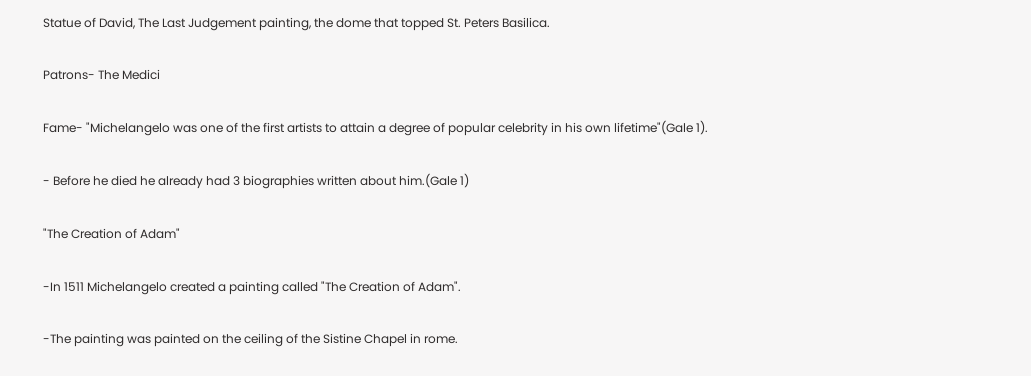Statue of David, The Last Judgement painting, the dome that topped St. Peters Basilica.

Patrons- The Medici

Fame- "Michelangelo was one of the first artists to attain a degree of popular celebrity in his own lifetime"(Gale 1).

- Before he died he already had 3 biographies written about him.(Gale 1)

"The Creation of Adam"

-In 1511 Michelangelo created a painting called "The Creation of Adam".

-The painting was painted on the ceiling of the Sistine Chapel in rome.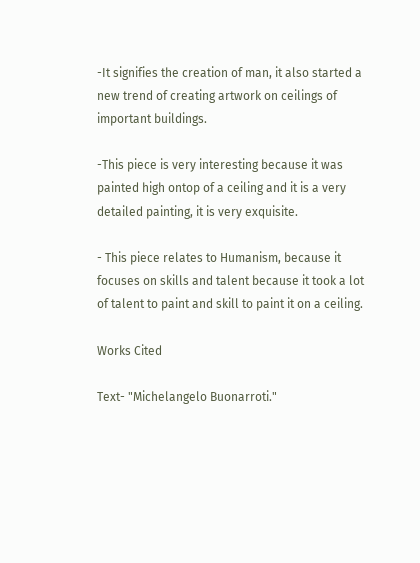-It signifies the creation of man, it also started a new trend of creating artwork on ceilings of important buildings.

-This piece is very interesting because it was painted high ontop of a ceiling and it is a very detailed painting, it is very exquisite.

- This piece relates to Humanism, because it focuses on skills and talent because it took a lot of talent to paint and skill to paint it on a ceiling.

Works Cited

Text- "Michelangelo Buonarroti."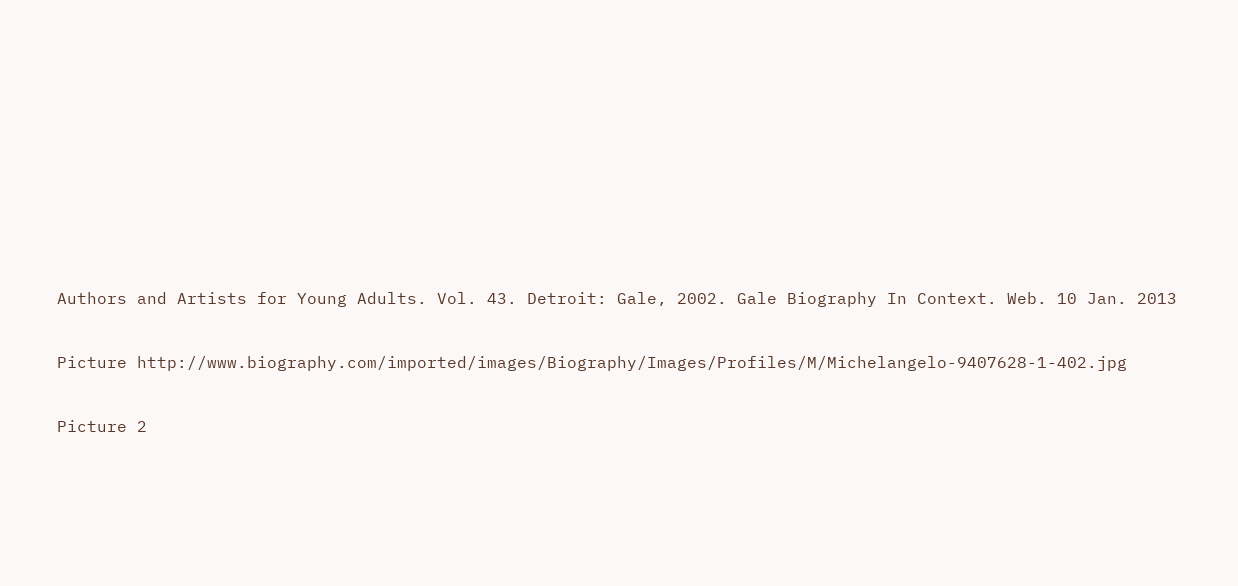Authors and Artists for Young Adults. Vol. 43. Detroit: Gale, 2002. Gale Biography In Context. Web. 10 Jan. 2013

Picture http://www.biography.com/imported/images/Biography/Images/Profiles/M/Michelangelo-9407628-1-402.jpg

Picture 2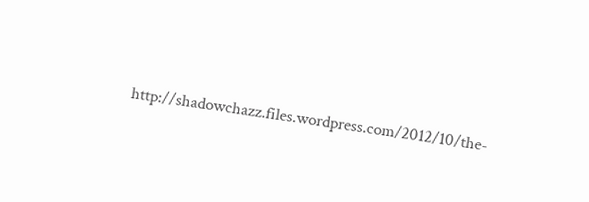http://shadowchazz.files.wordpress.com/2012/10/the-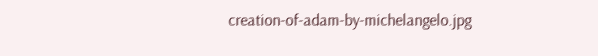creation-of-adam-by-michelangelo.jpg